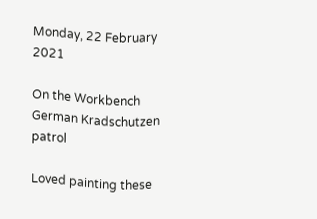Monday, 22 February 2021

On the Workbench German Kradschutzen patrol

Loved painting these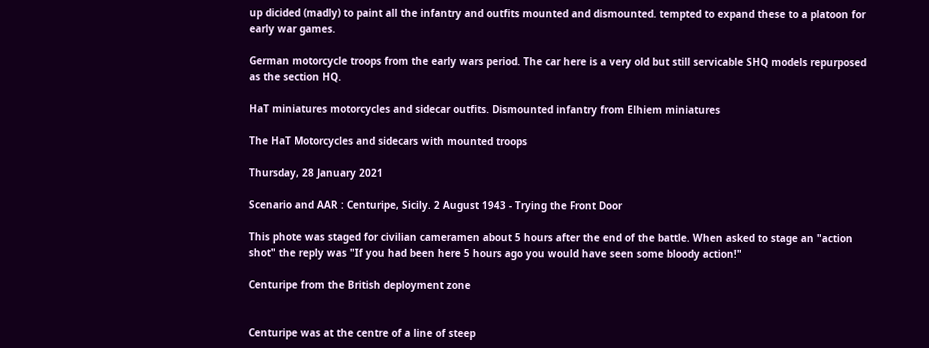up dicided (madly) to paint all the infantry and outfits mounted and dismounted. tempted to expand these to a platoon for early war games.

German motorcycle troops from the early wars period. The car here is a very old but still servicable SHQ models repurposed as the section HQ.

HaT miniatures motorcycles and sidecar outfits. Dismounted infantry from Elhiem miniatures

The HaT Motorcycles and sidecars with mounted troops

Thursday, 28 January 2021

Scenario and AAR : Centuripe, Sicily. 2 August 1943 - Trying the Front Door

This phote was staged for civilian cameramen about 5 hours after the end of the battle. When asked to stage an "action shot" the reply was "If you had been here 5 hours ago you would have seen some bloody action!"

Centuripe from the British deployment zone


Centuripe was at the centre of a line of steep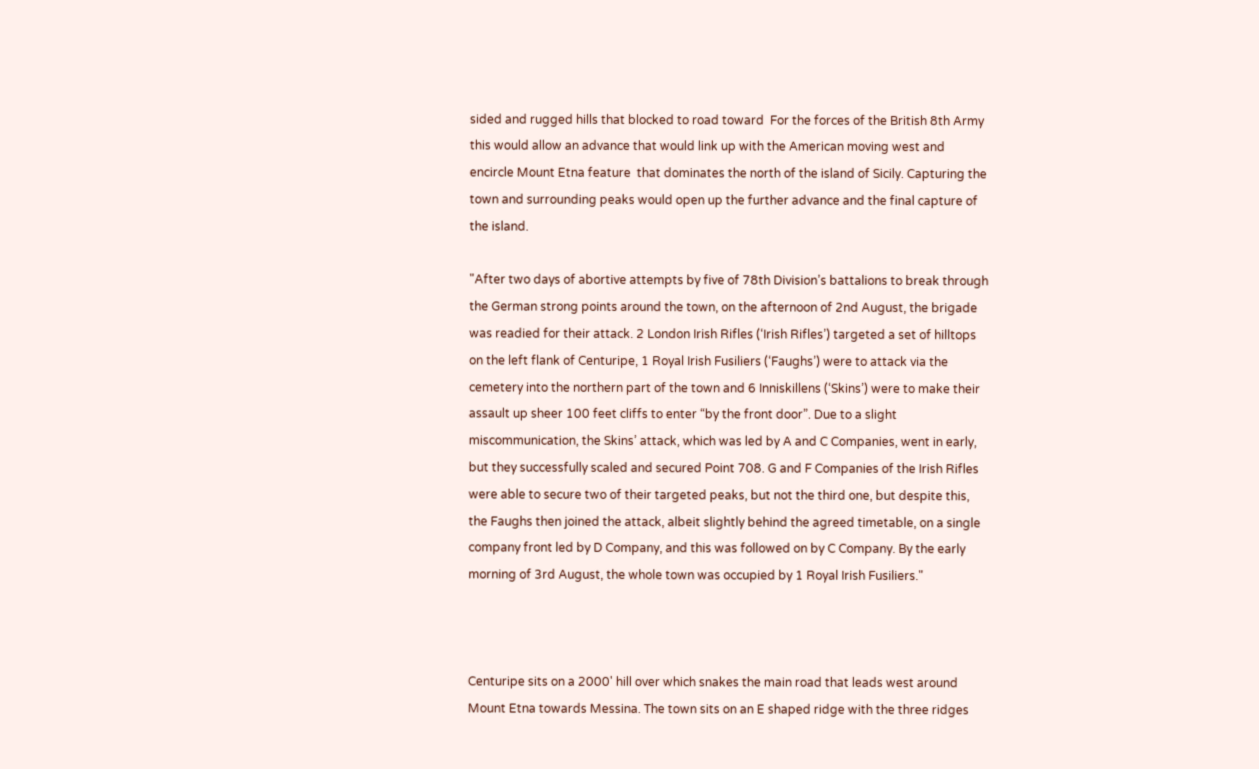sided and rugged hills that blocked to road toward  For the forces of the British 8th Army this would allow an advance that would link up with the American moving west and encircle Mount Etna feature  that dominates the north of the island of Sicily. Capturing the town and surrounding peaks would open up the further advance and the final capture of the island.

"After two days of abortive attempts by five of 78th Division’s battalions to break through the German strong points around the town, on the afternoon of 2nd August, the brigade was readied for their attack. 2 London Irish Rifles (‘Irish Rifles’) targeted a set of hilltops on the left flank of Centuripe, 1 Royal Irish Fusiliers (‘Faughs’) were to attack via the cemetery into the northern part of the town and 6 Inniskillens (‘Skins’) were to make their assault up sheer 100 feet cliffs to enter “by the front door”. Due to a slight miscommunication, the Skins’ attack, which was led by A and C Companies, went in early, but they successfully scaled and secured Point 708. G and F Companies of the Irish Rifles were able to secure two of their targeted peaks, but not the third one, but despite this, the Faughs then joined the attack, albeit slightly behind the agreed timetable, on a single company front led by D Company, and this was followed on by C Company. By the early morning of 3rd August, the whole town was occupied by 1 Royal Irish Fusiliers."



Centuripe sits on a 2000' hill over which snakes the main road that leads west around Mount Etna towards Messina. The town sits on an E shaped ridge with the three ridges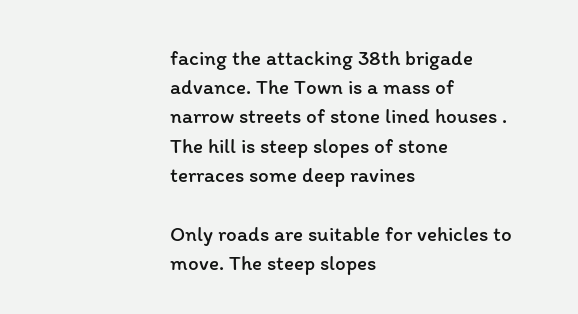facing the attacking 38th brigade advance. The Town is a mass of narrow streets of stone lined houses . The hill is steep slopes of stone terraces some deep ravines

Only roads are suitable for vehicles to move. The steep slopes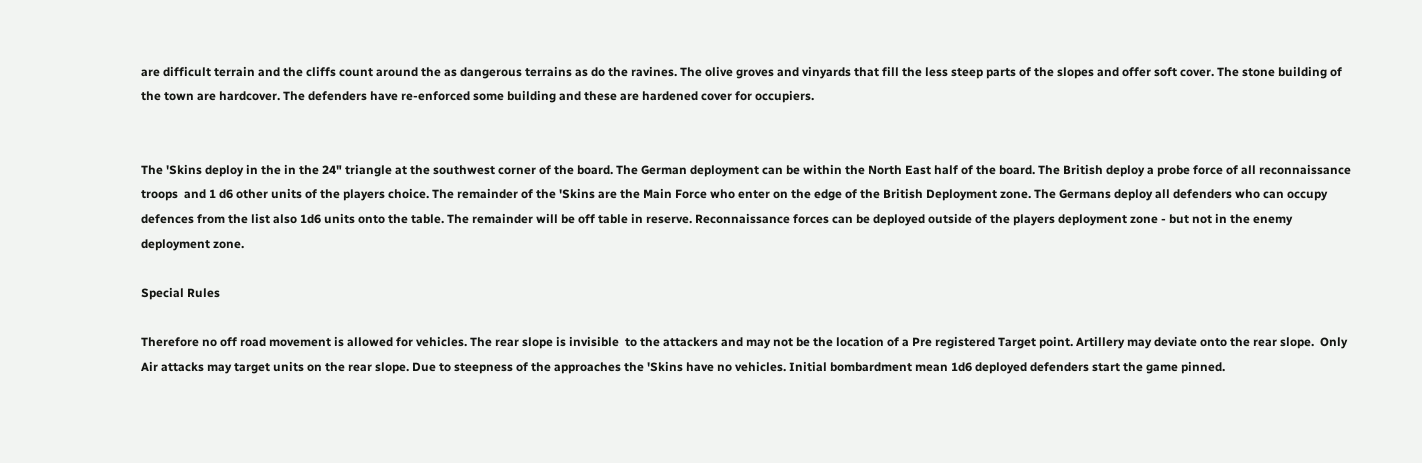are difficult terrain and the cliffs count around the as dangerous terrains as do the ravines. The olive groves and vinyards that fill the less steep parts of the slopes and offer soft cover. The stone building of the town are hardcover. The defenders have re-enforced some building and these are hardened cover for occupiers.


The 'Skins deploy in the in the 24" triangle at the southwest corner of the board. The German deployment can be within the North East half of the board. The British deploy a probe force of all reconnaissance troops  and 1 d6 other units of the players choice. The remainder of the 'Skins are the Main Force who enter on the edge of the British Deployment zone. The Germans deploy all defenders who can occupy defences from the list also 1d6 units onto the table. The remainder will be off table in reserve. Reconnaissance forces can be deployed outside of the players deployment zone - but not in the enemy deployment zone.

Special Rules

Therefore no off road movement is allowed for vehicles. The rear slope is invisible  to the attackers and may not be the location of a Pre registered Target point. Artillery may deviate onto the rear slope.  Only Air attacks may target units on the rear slope. Due to steepness of the approaches the 'Skins have no vehicles. Initial bombardment mean 1d6 deployed defenders start the game pinned.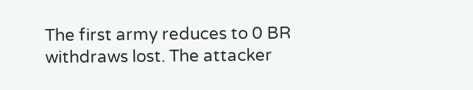The first army reduces to 0 BR withdraws lost. The attacker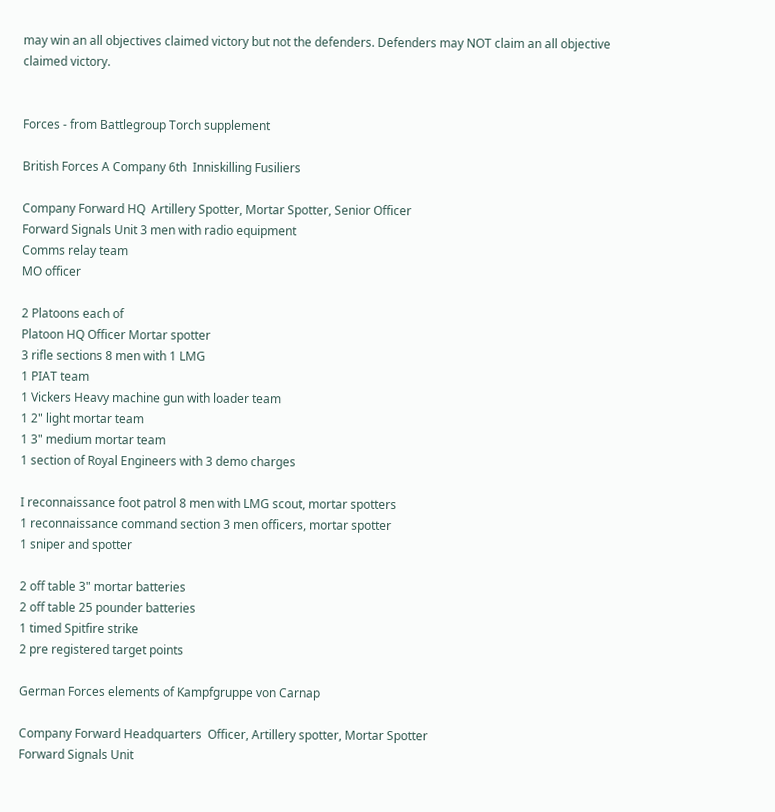may win an all objectives claimed victory but not the defenders. Defenders may NOT claim an all objective claimed victory.


Forces - from Battlegroup Torch supplement

British Forces A Company 6th  Inniskilling Fusiliers

Company Forward HQ  Artillery Spotter, Mortar Spotter, Senior Officer
Forward Signals Unit 3 men with radio equipment
Comms relay team
MO officer

2 Platoons each of
Platoon HQ Officer Mortar spotter
3 rifle sections 8 men with 1 LMG
1 PIAT team
1 Vickers Heavy machine gun with loader team
1 2" light mortar team
1 3" medium mortar team
1 section of Royal Engineers with 3 demo charges

I reconnaissance foot patrol 8 men with LMG scout, mortar spotters
1 reconnaissance command section 3 men officers, mortar spotter
1 sniper and spotter

2 off table 3" mortar batteries
2 off table 25 pounder batteries
1 timed Spitfire strike
2 pre registered target points

German Forces elements of Kampfgruppe von Carnap

Company Forward Headquarters  Officer, Artillery spotter, Mortar Spotter
Forward Signals Unit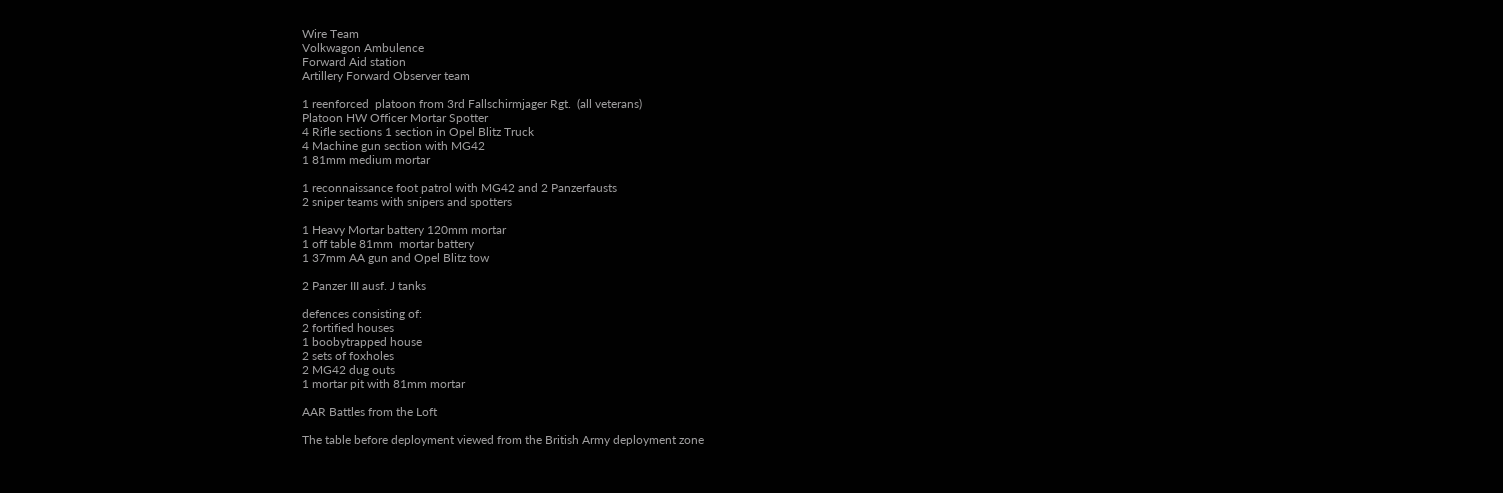Wire Team
Volkwagon Ambulence
Forward Aid station
Artillery Forward Observer team

1 reenforced  platoon from 3rd Fallschirmjager Rgt.  (all veterans)
Platoon HW Officer Mortar Spotter
4 Rifle sections 1 section in Opel Blitz Truck
4 Machine gun section with MG42
1 81mm medium mortar

1 reconnaissance foot patrol with MG42 and 2 Panzerfausts
2 sniper teams with snipers and spotters

1 Heavy Mortar battery 120mm mortar
1 off table 81mm  mortar battery
1 37mm AA gun and Opel Blitz tow

2 Panzer III ausf. J tanks

defences consisting of:
2 fortified houses
1 boobytrapped house
2 sets of foxholes
2 MG42 dug outs
1 mortar pit with 81mm mortar

AAR Battles from the Loft

The table before deployment viewed from the British Army deployment zone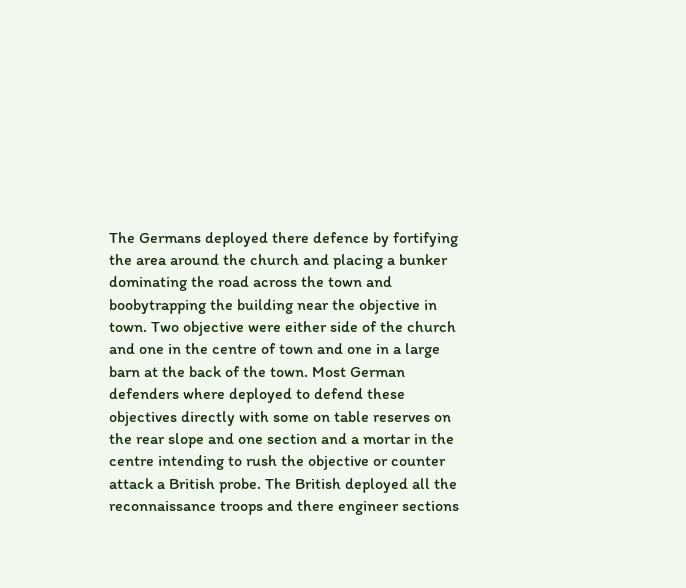The Germans deployed there defence by fortifying the area around the church and placing a bunker dominating the road across the town and boobytrapping the building near the objective in town. Two objective were either side of the church and one in the centre of town and one in a large barn at the back of the town. Most German defenders where deployed to defend these objectives directly with some on table reserves on the rear slope and one section and a mortar in the centre intending to rush the objective or counter attack a British probe. The British deployed all the reconnaissance troops and there engineer sections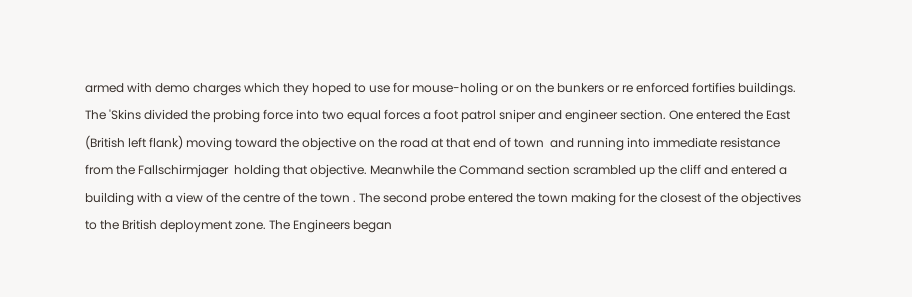armed with demo charges which they hoped to use for mouse-holing or on the bunkers or re enforced fortifies buildings. The 'Skins divided the probing force into two equal forces a foot patrol sniper and engineer section. One entered the East (British left flank) moving toward the objective on the road at that end of town  and running into immediate resistance from the Fallschirmjager  holding that objective. Meanwhile the Command section scrambled up the cliff and entered a building with a view of the centre of the town . The second probe entered the town making for the closest of the objectives to the British deployment zone. The Engineers began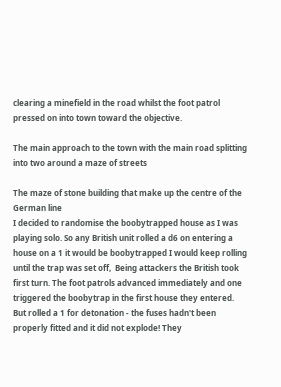clearing a minefield in the road whilst the foot patrol pressed on into town toward the objective.

The main approach to the town with the main road splitting into two around a maze of streets

The maze of stone building that make up the centre of the German line
I decided to randomise the boobytrapped house as I was playing solo. So any British unit rolled a d6 on entering a house on a 1 it would be boobytrapped I would keep rolling until the trap was set off,  Being attackers the British took first turn. The foot patrols advanced immediately and one triggered the boobytrap in the first house they entered. But rolled a 1 for detonation - the fuses hadn't been properly fitted and it did not explode! They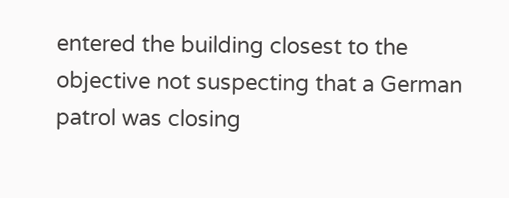entered the building closest to the objective not suspecting that a German patrol was closing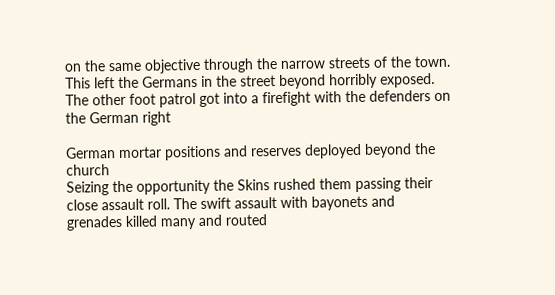on the same objective through the narrow streets of the town.  This left the Germans in the street beyond horribly exposed. The other foot patrol got into a firefight with the defenders on the German right

German mortar positions and reserves deployed beyond the church
Seizing the opportunity the Skins rushed them passing their close assault roll. The swift assault with bayonets and grenades killed many and routed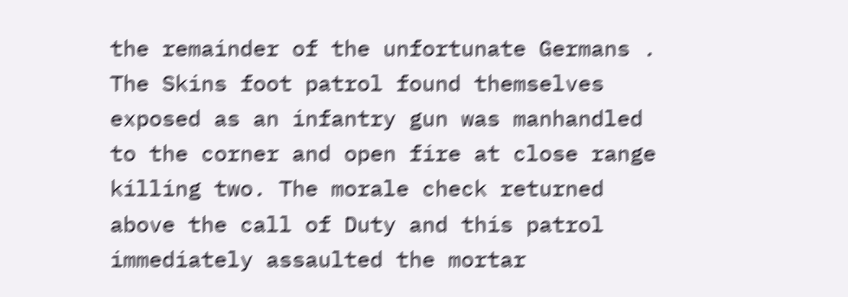the remainder of the unfortunate Germans . The Skins foot patrol found themselves exposed as an infantry gun was manhandled to the corner and open fire at close range killing two. The morale check returned above the call of Duty and this patrol immediately assaulted the mortar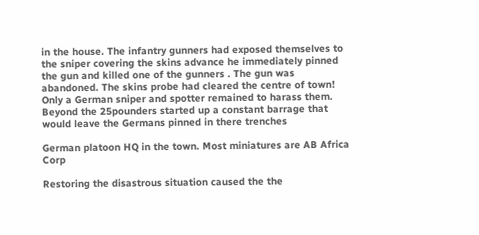in the house. The infantry gunners had exposed themselves to the sniper covering the skins advance he immediately pinned the gun and killed one of the gunners . The gun was abandoned. The skins probe had cleared the centre of town! Only a German sniper and spotter remained to harass them. Beyond the 25pounders started up a constant barrage that would leave the Germans pinned in there trenches

German platoon HQ in the town. Most miniatures are AB Africa Corp

Restoring the disastrous situation caused the the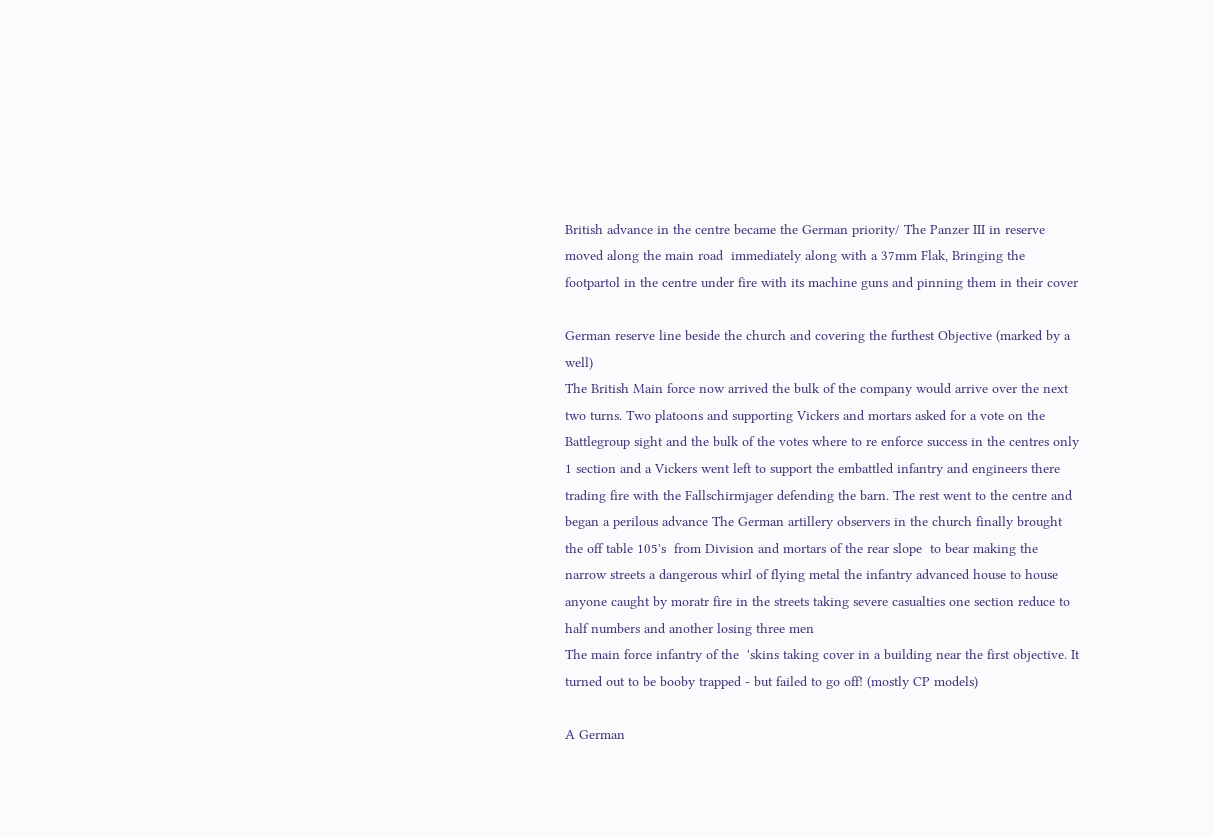British advance in the centre became the German priority/ The Panzer III in reserve moved along the main road  immediately along with a 37mm Flak, Bringing the footpartol in the centre under fire with its machine guns and pinning them in their cover

German reserve line beside the church and covering the furthest Objective (marked by a well)
The British Main force now arrived the bulk of the company would arrive over the next two turns. Two platoons and supporting Vickers and mortars asked for a vote on the Battlegroup sight and the bulk of the votes where to re enforce success in the centres only 1 section and a Vickers went left to support the embattled infantry and engineers there trading fire with the Fallschirmjager defending the barn. The rest went to the centre and began a perilous advance The German artillery observers in the church finally brought the off table 105's  from Division and mortars of the rear slope  to bear making the narrow streets a dangerous whirl of flying metal the infantry advanced house to house anyone caught by moratr fire in the streets taking severe casualties one section reduce to half numbers and another losing three men
The main force infantry of the  'skins taking cover in a building near the first objective. It turned out to be booby trapped - but failed to go off! (mostly CP models)

A German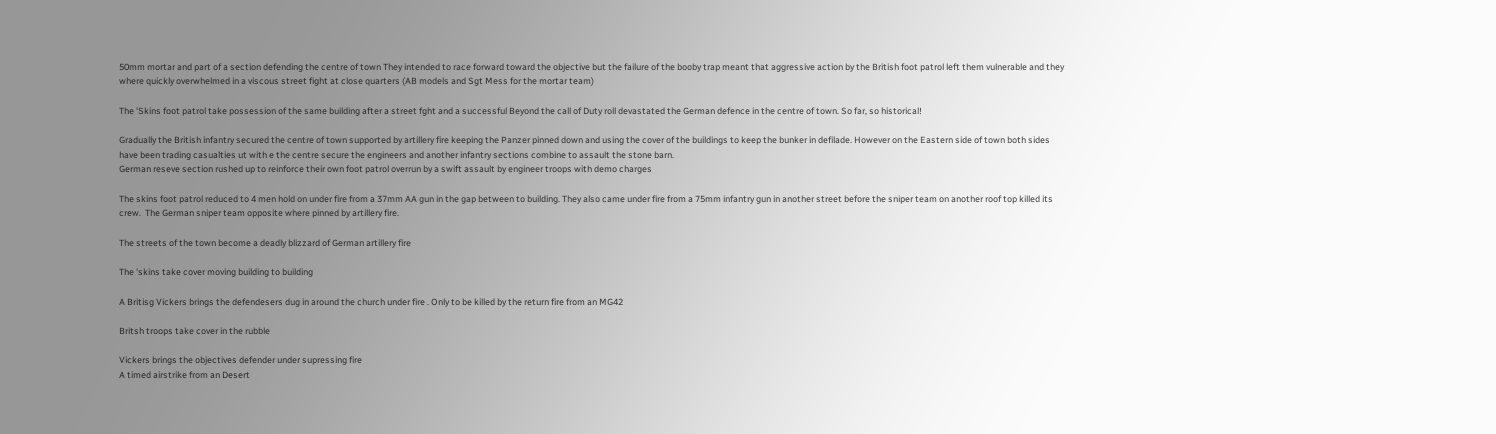50mm mortar and part of a section defending the centre of town They intended to race forward toward the objective but the failure of the booby trap meant that aggressive action by the British foot patrol left them vulnerable and they where quickly overwhelmed in a viscous street fight at close quarters (AB models and Sgt Mess for the mortar team)

The 'Skins foot patrol take possession of the same building after a street fght and a successful Beyond the call of Duty roll devastated the German defence in the centre of town. So far, so historical!

Gradually the British infantry secured the centre of town supported by artillery fire keeping the Panzer pinned down and using the cover of the buildings to keep the bunker in defilade. However on the Eastern side of town both sides have been trading casualties ut with e the centre secure the engineers and another infantry sections combine to assault the stone barn.
German reseve section rushed up to reinforce their own foot patrol overrun by a swift assault by engineer troops with demo charges

The skins foot patrol reduced to 4 men hold on under fire from a 37mm AA gun in the gap between to building. They also came under fire from a 75mm infantry gun in another street before the sniper team on another roof top killed its crew.  The German sniper team opposite where pinned by artillery fire.

The streets of the town become a deadly blizzard of German artillery fire

The 'skins take cover moving building to building

A Britisg Vickers brings the defendesers dug in around the church under fire . Only to be killed by the return fire from an MG42

Britsh troops take cover in the rubble

Vickers brings the objectives defender under supressing fire
A timed airstrike from an Desert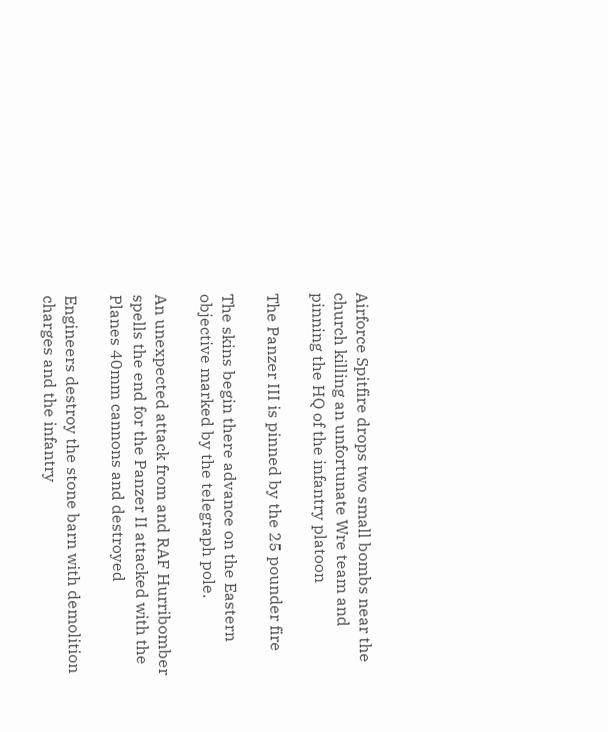Airforce Spitfire drops two small bombs near the church killing an unfortunate Wre team and pinning the HQ of the infantry platoon

The Panzer III is pinned by the 25 pounder fire

The skins begin there advance on the Eastern objective marked by the telegraph pole.

An unexpected attack from and RAF Hurribomber spells the end for the Panzer II attacked with the Planes 40mm cannons and destroyed

Engineers destroy the stone barn with demolition charges and the infantry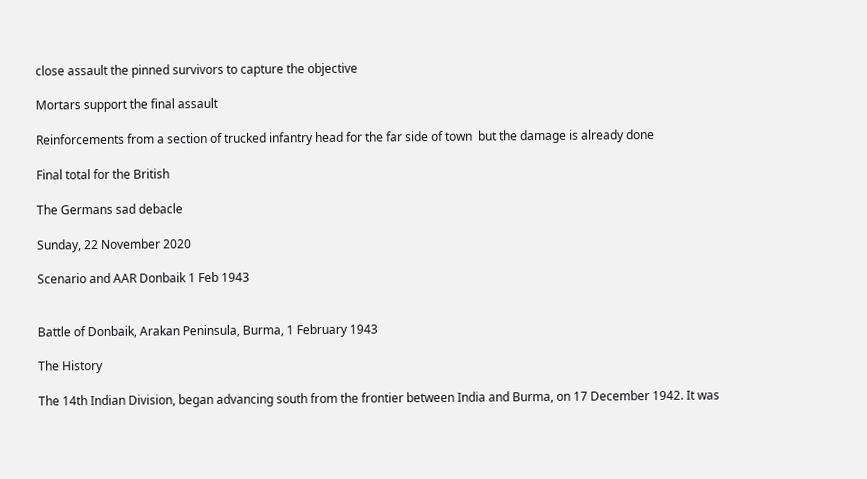close assault the pinned survivors to capture the objective

Mortars support the final assault

Reinforcements from a section of trucked infantry head for the far side of town  but the damage is already done

Final total for the British

The Germans sad debacle

Sunday, 22 November 2020

Scenario and AAR Donbaik 1 Feb 1943


Battle of Donbaik, Arakan Peninsula, Burma, 1 February 1943

The History

The 14th Indian Division, began advancing south from the frontier between India and Burma, on 17 December 1942. It was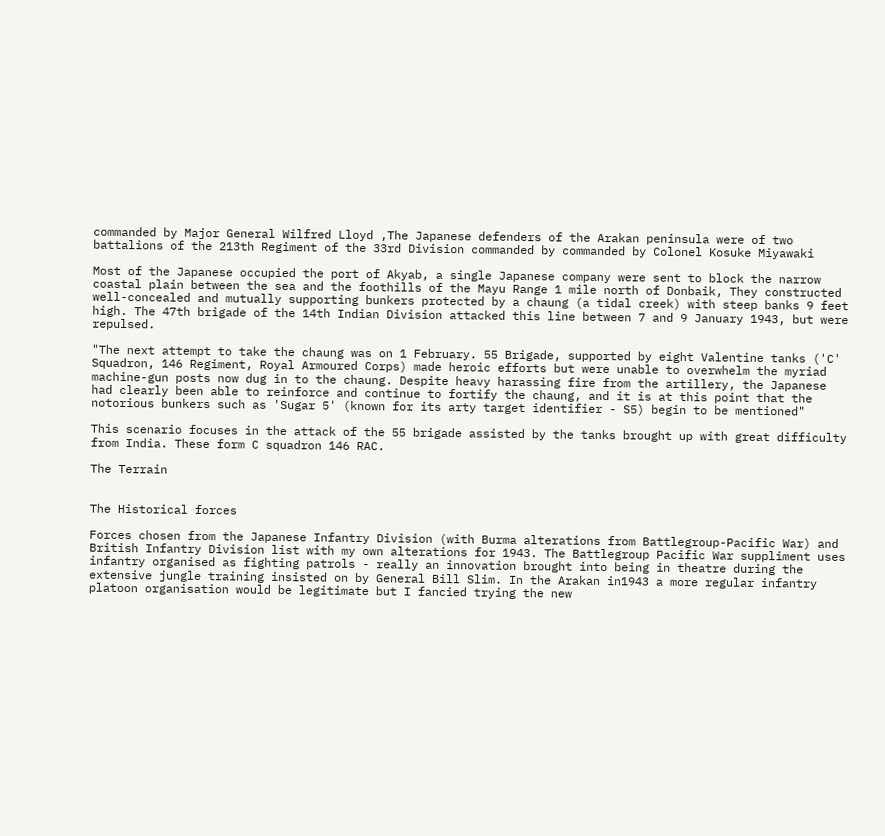commanded by Major General Wilfred Lloyd ,The Japanese defenders of the Arakan peninsula were of two battalions of the 213th Regiment of the 33rd Division commanded by commanded by Colonel Kosuke Miyawaki

Most of the Japanese occupied the port of Akyab, a single Japanese company were sent to block the narrow coastal plain between the sea and the foothills of the Mayu Range 1 mile north of Donbaik, They constructed well-concealed and mutually supporting bunkers protected by a chaung (a tidal creek) with steep banks 9 feet high. The 47th brigade of the 14th Indian Division attacked this line between 7 and 9 January 1943, but were repulsed.

"The next attempt to take the chaung was on 1 February. 55 Brigade, supported by eight Valentine tanks ('C' Squadron, 146 Regiment, Royal Armoured Corps) made heroic efforts but were unable to overwhelm the myriad machine-gun posts now dug in to the chaung. Despite heavy harassing fire from the artillery, the Japanese had clearly been able to reinforce and continue to fortify the chaung, and it is at this point that the notorious bunkers such as 'Sugar 5' (known for its arty target identifier - S5) begin to be mentioned"

This scenario focuses in the attack of the 55 brigade assisted by the tanks brought up with great difficulty from India. These form C squadron 146 RAC.

The Terrain


The Historical forces

Forces chosen from the Japanese Infantry Division (with Burma alterations from Battlegroup-Pacific War) and British Infantry Division list with my own alterations for 1943. The Battlegroup Pacific War suppliment uses infantry organised as fighting patrols - really an innovation brought into being in theatre during the extensive jungle training insisted on by General Bill Slim. In the Arakan in1943 a more regular infantry platoon organisation would be legitimate but I fancied trying the new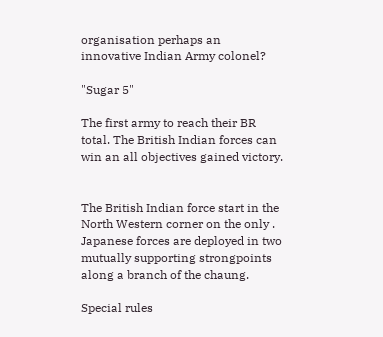organisation perhaps an innovative Indian Army colonel?

"Sugar 5"

The first army to reach their BR total. The British Indian forces can win an all objectives gained victory.


The British Indian force start in the North Western corner on the only . Japanese forces are deployed in two mutually supporting strongpoints  along a branch of the chaung.

Special rules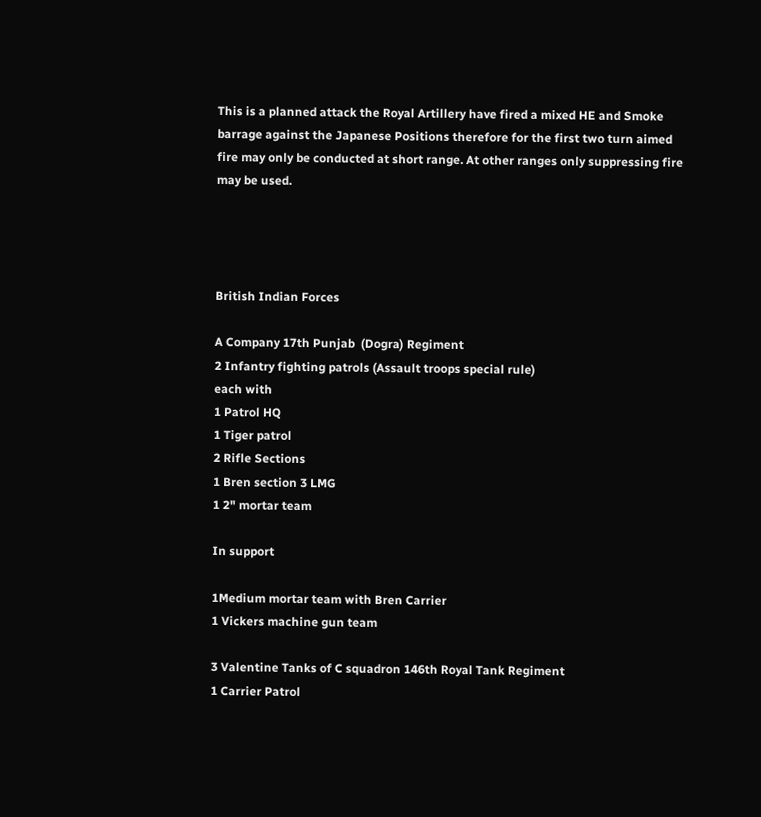This is a planned attack the Royal Artillery have fired a mixed HE and Smoke barrage against the Japanese Positions therefore for the first two turn aimed fire may only be conducted at short range. At other ranges only suppressing fire may be used.




British Indian Forces

A Company 17th Punjab  (Dogra) Regiment
2 Infantry fighting patrols (Assault troops special rule)
each with
1 Patrol HQ
1 Tiger patrol
2 Rifle Sections
1 Bren section 3 LMG
1 2" mortar team

In support

1Medium mortar team with Bren Carrier
1 Vickers machine gun team

3 Valentine Tanks of C squadron 146th Royal Tank Regiment
1 Carrier Patrol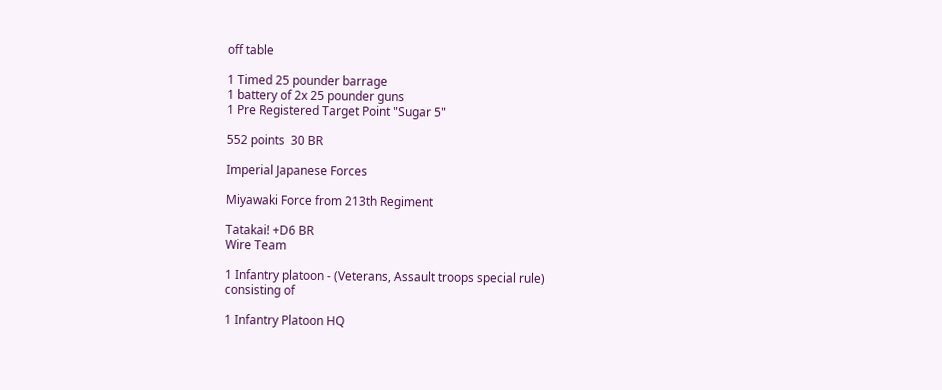off table

1 Timed 25 pounder barrage
1 battery of 2x 25 pounder guns
1 Pre Registered Target Point "Sugar 5"

552 points  30 BR

Imperial Japanese Forces

Miyawaki Force from 213th Regiment

Tatakai! +D6 BR
Wire Team

1 Infantry platoon - (Veterans, Assault troops special rule)
consisting of

1 Infantry Platoon HQ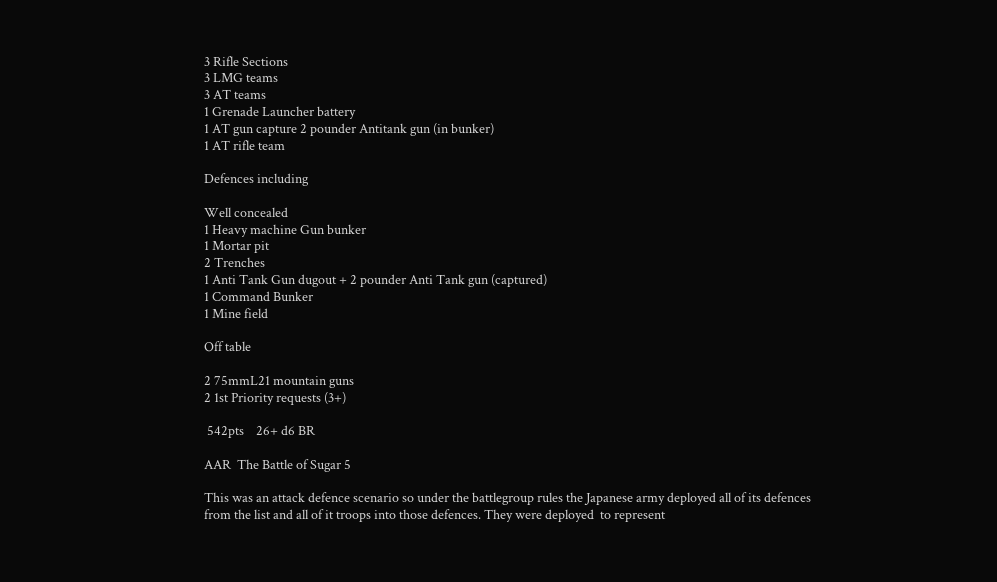3 Rifle Sections
3 LMG teams
3 AT teams
1 Grenade Launcher battery
1 AT gun capture 2 pounder Antitank gun (in bunker)
1 AT rifle team

Defences including

Well concealed
1 Heavy machine Gun bunker
1 Mortar pit
2 Trenches
1 Anti Tank Gun dugout + 2 pounder Anti Tank gun (captured)
1 Command Bunker
1 Mine field

Off table

2 75mmL21 mountain guns
2 1st Priority requests (3+)

 542pts    26+ d6 BR

AAR  The Battle of Sugar 5

This was an attack defence scenario so under the battlegroup rules the Japanese army deployed all of its defences from the list and all of it troops into those defences. They were deployed  to represent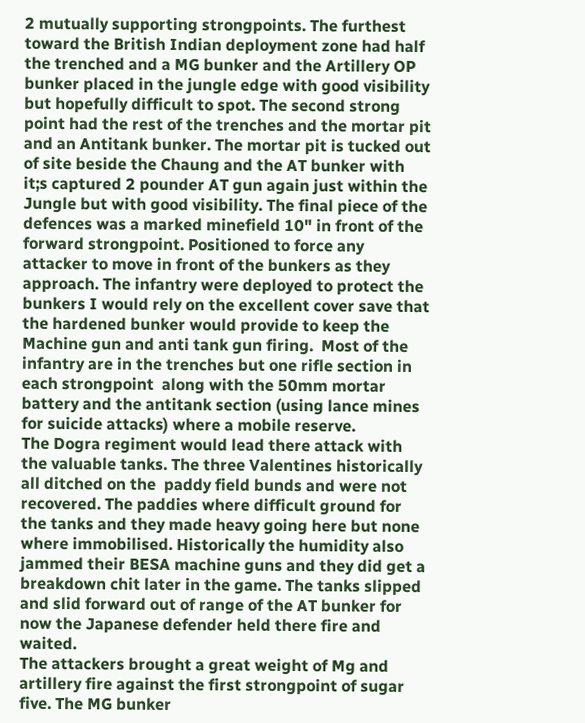2 mutually supporting strongpoints. The furthest toward the British Indian deployment zone had half the trenched and a MG bunker and the Artillery OP bunker placed in the jungle edge with good visibility but hopefully difficult to spot. The second strong point had the rest of the trenches and the mortar pit and an Antitank bunker. The mortar pit is tucked out of site beside the Chaung and the AT bunker with it;s captured 2 pounder AT gun again just within the Jungle but with good visibility. The final piece of the defences was a marked minefield 10" in front of the forward strongpoint. Positioned to force any attacker to move in front of the bunkers as they approach. The infantry were deployed to protect the bunkers I would rely on the excellent cover save that the hardened bunker would provide to keep the Machine gun and anti tank gun firing.  Most of the infantry are in the trenches but one rifle section in each strongpoint  along with the 50mm mortar battery and the antitank section (using lance mines for suicide attacks) where a mobile reserve.
The Dogra regiment would lead there attack with the valuable tanks. The three Valentines historically all ditched on the  paddy field bunds and were not recovered. The paddies where difficult ground for the tanks and they made heavy going here but none where immobilised. Historically the humidity also jammed their BESA machine guns and they did get a breakdown chit later in the game. The tanks slipped and slid forward out of range of the AT bunker for now the Japanese defender held there fire and waited.
The attackers brought a great weight of Mg and artillery fire against the first strongpoint of sugar five. The MG bunker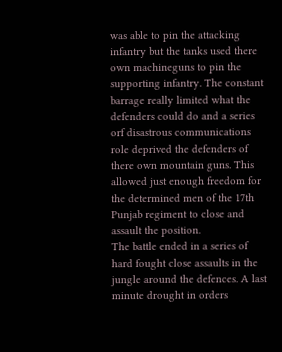was able to pin the attacking infantry but the tanks used there own machineguns to pin the supporting infantry. The constant barrage really limited what the defenders could do and a series orf disastrous communications role deprived the defenders of there own mountain guns. This allowed just enough freedom for the determined men of the 17th Punjab regiment to close and assault the position.
The battle ended in a series of hard fought close assaults in the jungle around the defences. A last minute drought in orders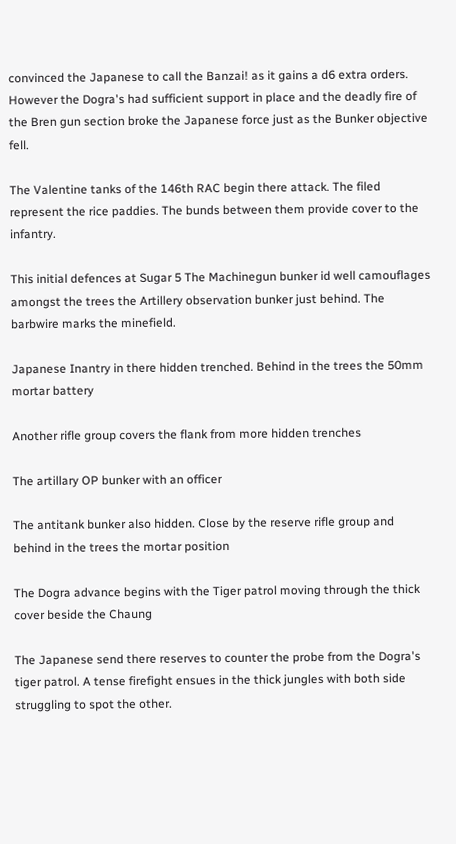convinced the Japanese to call the Banzai! as it gains a d6 extra orders. However the Dogra's had sufficient support in place and the deadly fire of the Bren gun section broke the Japanese force just as the Bunker objective fell.

The Valentine tanks of the 146th RAC begin there attack. The filed represent the rice paddies. The bunds between them provide cover to the infantry.

This initial defences at Sugar 5 The Machinegun bunker id well camouflages amongst the trees the Artillery observation bunker just behind. The barbwire marks the minefield.

Japanese Inantry in there hidden trenched. Behind in the trees the 50mm mortar battery

Another rifle group covers the flank from more hidden trenches

The artillary OP bunker with an officer

The antitank bunker also hidden. Close by the reserve rifle group and behind in the trees the mortar position

The Dogra advance begins with the Tiger patrol moving through the thick cover beside the Chaung

The Japanese send there reserves to counter the probe from the Dogra's tiger patrol. A tense firefight ensues in the thick jungles with both side struggling to spot the other.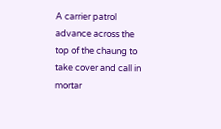A carrier patrol advance across the top of the chaung to take cover and call in mortar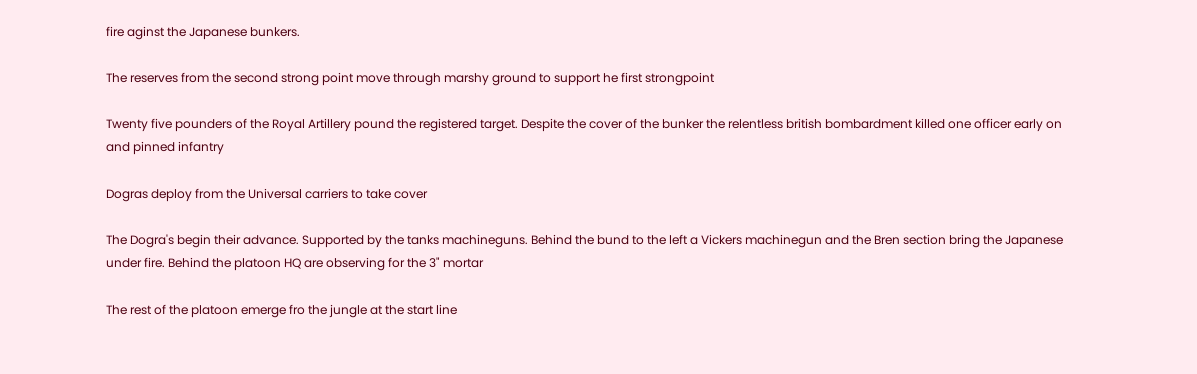fire aginst the Japanese bunkers.

The reserves from the second strong point move through marshy ground to support he first strongpoint

Twenty five pounders of the Royal Artillery pound the registered target. Despite the cover of the bunker the relentless british bombardment killed one officer early on  and pinned infantry

Dogras deploy from the Universal carriers to take cover

The Dogra's begin their advance. Supported by the tanks machineguns. Behind the bund to the left a Vickers machinegun and the Bren section bring the Japanese under fire. Behind the platoon HQ are observing for the 3" mortar

The rest of the platoon emerge fro the jungle at the start line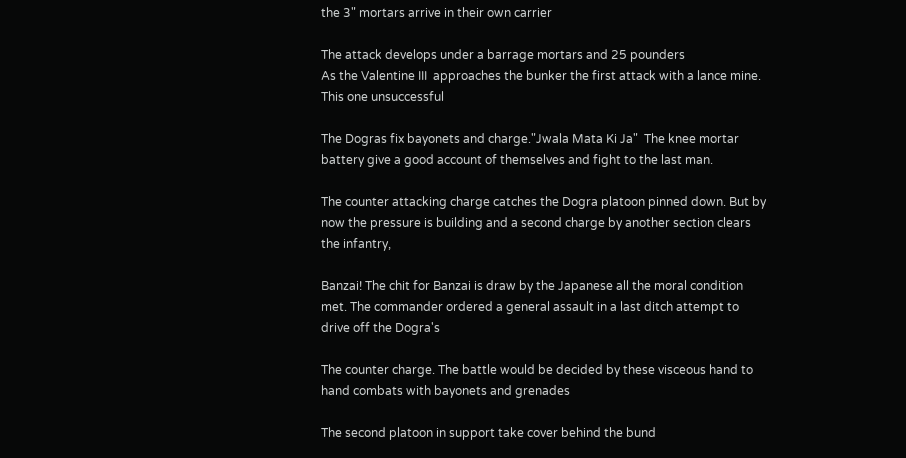the 3" mortars arrive in their own carrier

The attack develops under a barrage mortars and 25 pounders
As the Valentine III  approaches the bunker the first attack with a lance mine. This one unsuccessful

The Dogras fix bayonets and charge."Jwala Mata Ki Ja"  The knee mortar battery give a good account of themselves and fight to the last man.

The counter attacking charge catches the Dogra platoon pinned down. But by now the pressure is building and a second charge by another section clears the infantry,

Banzai! The chit for Banzai is draw by the Japanese all the moral condition met. The commander ordered a general assault in a last ditch attempt to drive off the Dogra's

The counter charge. The battle would be decided by these visceous hand to hand combats with bayonets and grenades

The second platoon in support take cover behind the bund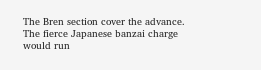The Bren section cover the advance. The fierce Japanese banzai charge would run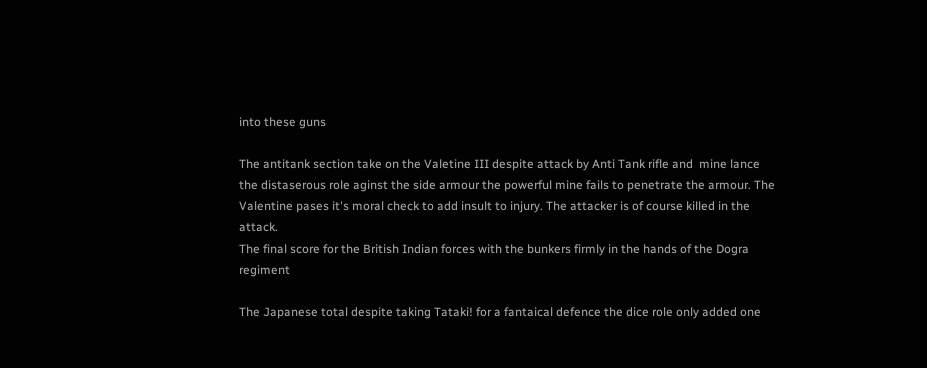into these guns

The antitank section take on the Valetine III despite attack by Anti Tank rifle and  mine lance the distaserous role aginst the side armour the powerful mine fails to penetrate the armour. The Valentine pases it's moral check to add insult to injury. The attacker is of course killed in the attack.
The final score for the British Indian forces with the bunkers firmly in the hands of the Dogra regiment

The Japanese total despite taking Tataki! for a fantaical defence the dice role only added one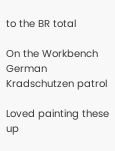to the BR total

On the Workbench German Kradschutzen patrol

Loved painting these up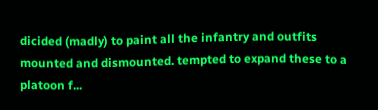dicided (madly) to paint all the infantry and outfits mounted and dismounted. tempted to expand these to a platoon f...